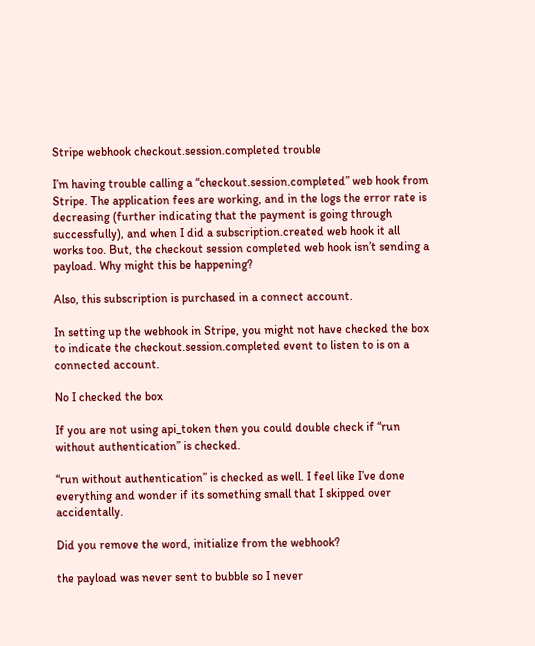Stripe webhook checkout.session.completed trouble

I’m having trouble calling a “checkout.session.completed” web hook from Stripe. The application fees are working, and in the logs the error rate is decreasing (further indicating that the payment is going through successfully), and when I did a subscription.created web hook it all works too. But, the checkout session completed web hook isn’t sending a payload. Why might this be happening?

Also, this subscription is purchased in a connect account.

In setting up the webhook in Stripe, you might not have checked the box to indicate the checkout.session.completed event to listen to is on a connected account.

No I checked the box

If you are not using api_token then you could double check if “run without authentication” is checked.

“run without authentication” is checked as well. I feel like I’ve done everything and wonder if its something small that I skipped over accidentally.

Did you remove the word, initialize from the webhook?

the payload was never sent to bubble so I never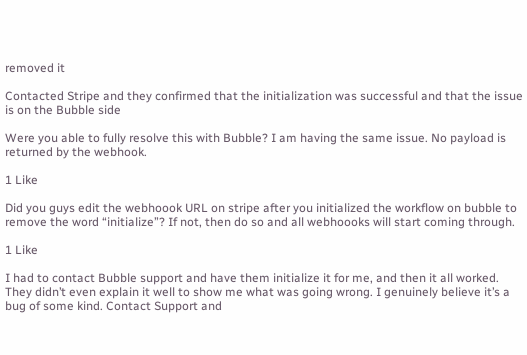removed it

Contacted Stripe and they confirmed that the initialization was successful and that the issue is on the Bubble side

Were you able to fully resolve this with Bubble? I am having the same issue. No payload is returned by the webhook.

1 Like

Did you guys edit the webhoook URL on stripe after you initialized the workflow on bubble to remove the word “initialize”? If not, then do so and all webhoooks will start coming through.

1 Like

I had to contact Bubble support and have them initialize it for me, and then it all worked. They didn’t even explain it well to show me what was going wrong. I genuinely believe it’s a bug of some kind. Contact Support and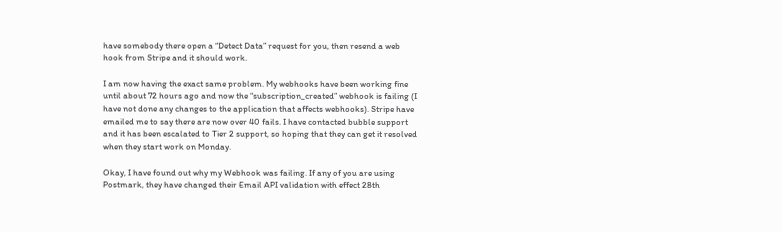have somebody there open a “Detect Data” request for you, then resend a web hook from Stripe and it should work.

I am now having the exact same problem. My webhooks have been working fine until about 72 hours ago and now the “subscription_created” webhook is failing (I have not done any changes to the application that affects webhooks). Stripe have emailed me to say there are now over 40 fails. I have contacted bubble support and it has been escalated to Tier 2 support, so hoping that they can get it resolved when they start work on Monday.

Okay, I have found out why my Webhook was failing. If any of you are using Postmark, they have changed their Email API validation with effect 28th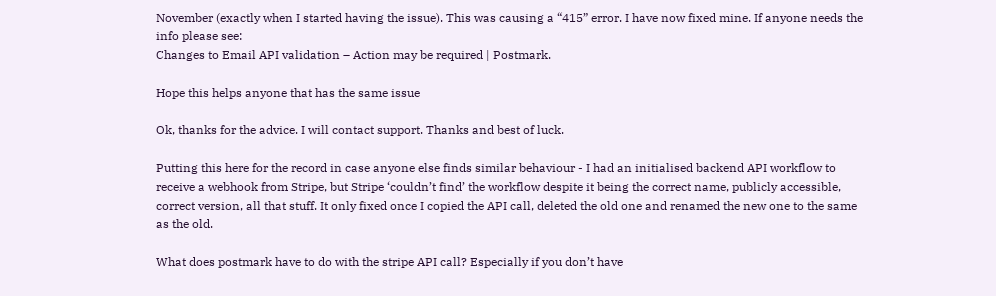November (exactly when I started having the issue). This was causing a “415” error. I have now fixed mine. If anyone needs the info please see:
Changes to Email API validation – Action may be required | Postmark.

Hope this helps anyone that has the same issue

Ok, thanks for the advice. I will contact support. Thanks and best of luck.

Putting this here for the record in case anyone else finds similar behaviour - I had an initialised backend API workflow to receive a webhook from Stripe, but Stripe ‘couldn’t find’ the workflow despite it being the correct name, publicly accessible, correct version, all that stuff. It only fixed once I copied the API call, deleted the old one and renamed the new one to the same as the old.

What does postmark have to do with the stripe API call? Especially if you don’t have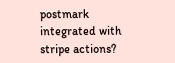postmark integrated with stripe actions?